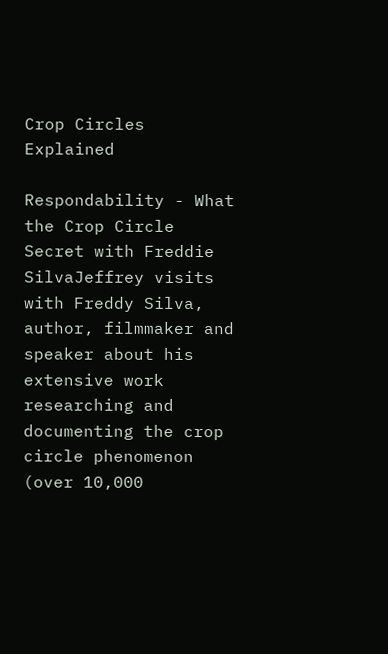Crop Circles Explained

Respondability - What the Crop Circle Secret with Freddie SilvaJeffrey visits with Freddy Silva, author, filmmaker and speaker about his extensive work researching and documenting the crop circle phenomenon (over 10,000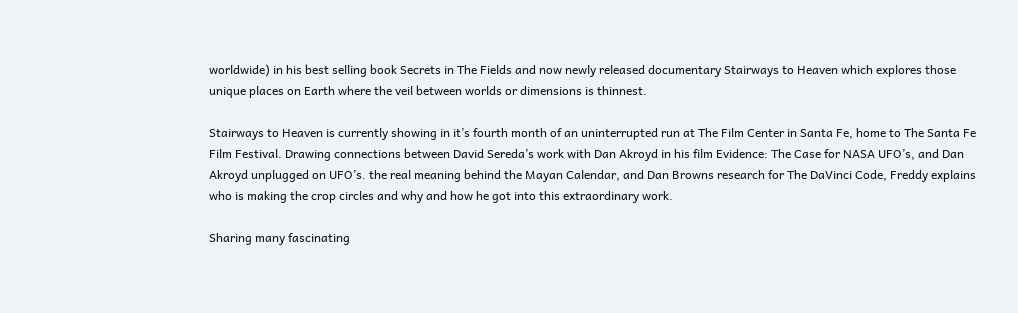worldwide) in his best selling book Secrets in The Fields and now newly released documentary Stairways to Heaven which explores those unique places on Earth where the veil between worlds or dimensions is thinnest.

Stairways to Heaven is currently showing in it’s fourth month of an uninterrupted run at The Film Center in Santa Fe, home to The Santa Fe Film Festival. Drawing connections between David Sereda’s work with Dan Akroyd in his film Evidence: The Case for NASA UFO’s, and Dan Akroyd unplugged on UFO’s. the real meaning behind the Mayan Calendar, and Dan Browns research for The DaVinci Code, Freddy explains who is making the crop circles and why and how he got into this extraordinary work.

Sharing many fascinating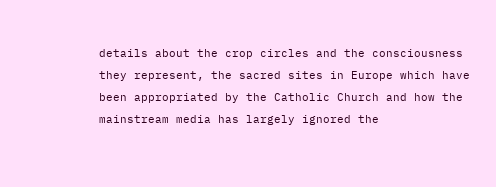details about the crop circles and the consciousness they represent, the sacred sites in Europe which have been appropriated by the Catholic Church and how the mainstream media has largely ignored the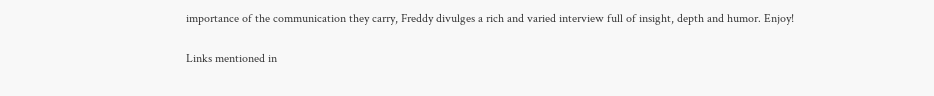importance of the communication they carry, Freddy divulges a rich and varied interview full of insight, depth and humor. Enjoy!

Links mentioned in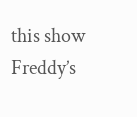this show
Freddy’s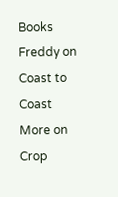Books
Freddy on Coast to Coast
More on Crop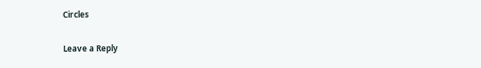Circles

Leave a Reply